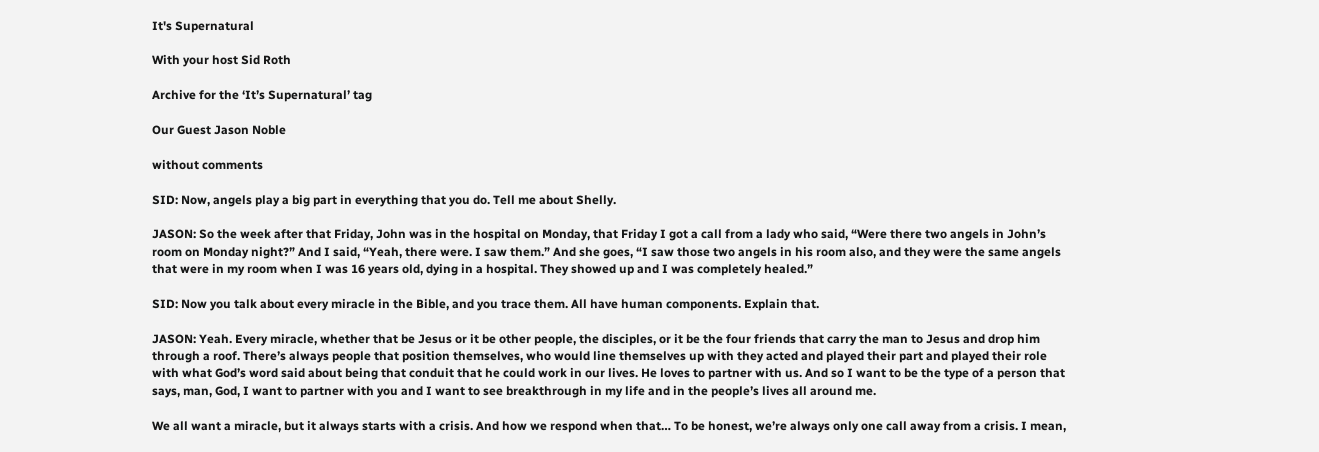It's Supernatural

With your host Sid Roth

Archive for the ‘It’s Supernatural’ tag

Our Guest Jason Noble

without comments

SID: Now, angels play a big part in everything that you do. Tell me about Shelly.

JASON: So the week after that Friday, John was in the hospital on Monday, that Friday I got a call from a lady who said, “Were there two angels in John’s room on Monday night?” And I said, “Yeah, there were. I saw them.” And she goes, “I saw those two angels in his room also, and they were the same angels that were in my room when I was 16 years old, dying in a hospital. They showed up and I was completely healed.”

SID: Now you talk about every miracle in the Bible, and you trace them. All have human components. Explain that.

JASON: Yeah. Every miracle, whether that be Jesus or it be other people, the disciples, or it be the four friends that carry the man to Jesus and drop him through a roof. There’s always people that position themselves, who would line themselves up with they acted and played their part and played their role with what God’s word said about being that conduit that he could work in our lives. He loves to partner with us. And so I want to be the type of a person that says, man, God, I want to partner with you and I want to see breakthrough in my life and in the people’s lives all around me.

We all want a miracle, but it always starts with a crisis. And how we respond when that… To be honest, we’re always only one call away from a crisis. I mean,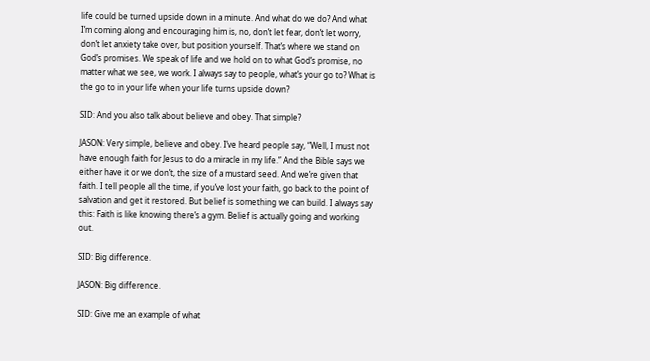life could be turned upside down in a minute. And what do we do? And what I’m coming along and encouraging him is, no, don’t let fear, don’t let worry, don’t let anxiety take over, but position yourself. That’s where we stand on God’s promises. We speak of life and we hold on to what God’s promise, no matter what we see, we work. I always say to people, what’s your go to? What is the go to in your life when your life turns upside down?

SID: And you also talk about believe and obey. That simple?

JASON: Very simple, believe and obey. I’ve heard people say, “Well, I must not have enough faith for Jesus to do a miracle in my life.” And the Bible says we either have it or we don’t, the size of a mustard seed. And we’re given that faith. I tell people all the time, if you’ve lost your faith, go back to the point of salvation and get it restored. But belief is something we can build. I always say this: Faith is like knowing there’s a gym. Belief is actually going and working out.

SID: Big difference.

JASON: Big difference.

SID: Give me an example of what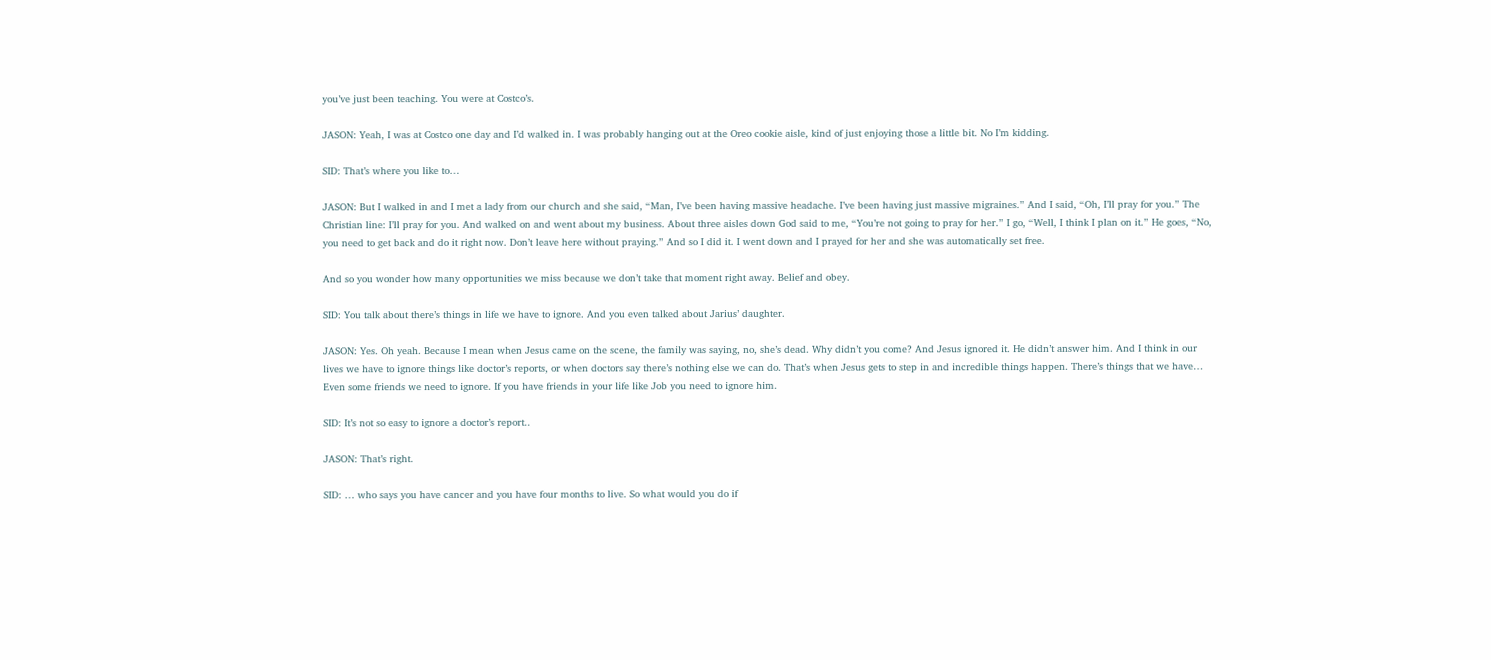you’ve just been teaching. You were at Costco’s.

JASON: Yeah, I was at Costco one day and I’d walked in. I was probably hanging out at the Oreo cookie aisle, kind of just enjoying those a little bit. No I’m kidding.

SID: That’s where you like to…

JASON: But I walked in and I met a lady from our church and she said, “Man, I’ve been having massive headache. I’ve been having just massive migraines.” And I said, “Oh, I’ll pray for you.” The Christian line: I’ll pray for you. And walked on and went about my business. About three aisles down God said to me, “You’re not going to pray for her.” I go, “Well, I think I plan on it.” He goes, “No, you need to get back and do it right now. Don’t leave here without praying.” And so I did it. I went down and I prayed for her and she was automatically set free.

And so you wonder how many opportunities we miss because we don’t take that moment right away. Belief and obey.

SID: You talk about there’s things in life we have to ignore. And you even talked about Jarius’ daughter.

JASON: Yes. Oh yeah. Because I mean when Jesus came on the scene, the family was saying, no, she’s dead. Why didn’t you come? And Jesus ignored it. He didn’t answer him. And I think in our lives we have to ignore things like doctor’s reports, or when doctors say there’s nothing else we can do. That’s when Jesus gets to step in and incredible things happen. There’s things that we have… Even some friends we need to ignore. If you have friends in your life like Job you need to ignore him.

SID: It’s not so easy to ignore a doctor’s report..

JASON: That’s right.

SID: … who says you have cancer and you have four months to live. So what would you do if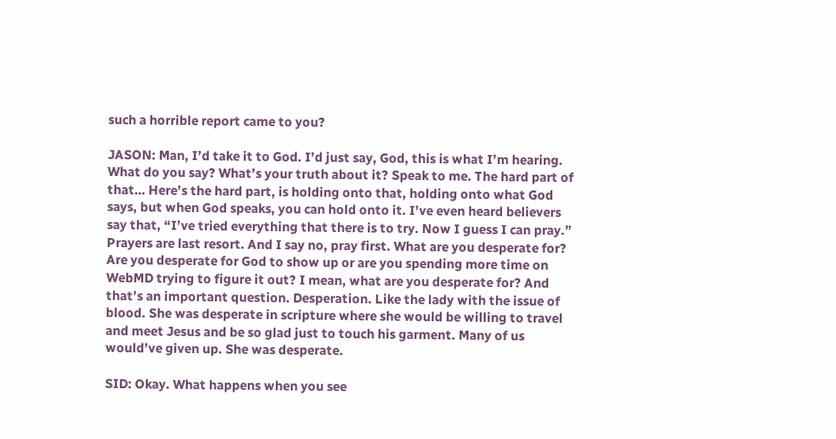such a horrible report came to you?

JASON: Man, I’d take it to God. I’d just say, God, this is what I’m hearing. What do you say? What’s your truth about it? Speak to me. The hard part of that… Here’s the hard part, is holding onto that, holding onto what God says, but when God speaks, you can hold onto it. I’ve even heard believers say that, “I’ve tried everything that there is to try. Now I guess I can pray.” Prayers are last resort. And I say no, pray first. What are you desperate for? Are you desperate for God to show up or are you spending more time on WebMD trying to figure it out? I mean, what are you desperate for? And that’s an important question. Desperation. Like the lady with the issue of blood. She was desperate in scripture where she would be willing to travel and meet Jesus and be so glad just to touch his garment. Many of us would’ve given up. She was desperate.

SID: Okay. What happens when you see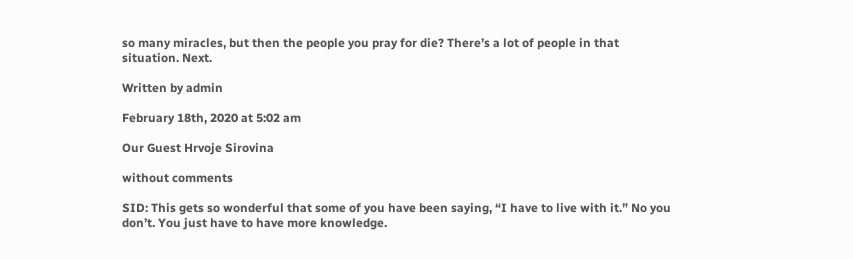so many miracles, but then the people you pray for die? There’s a lot of people in that situation. Next.

Written by admin

February 18th, 2020 at 5:02 am

Our Guest Hrvoje Sirovina

without comments

SID: This gets so wonderful that some of you have been saying, “I have to live with it.” No you don’t. You just have to have more knowledge.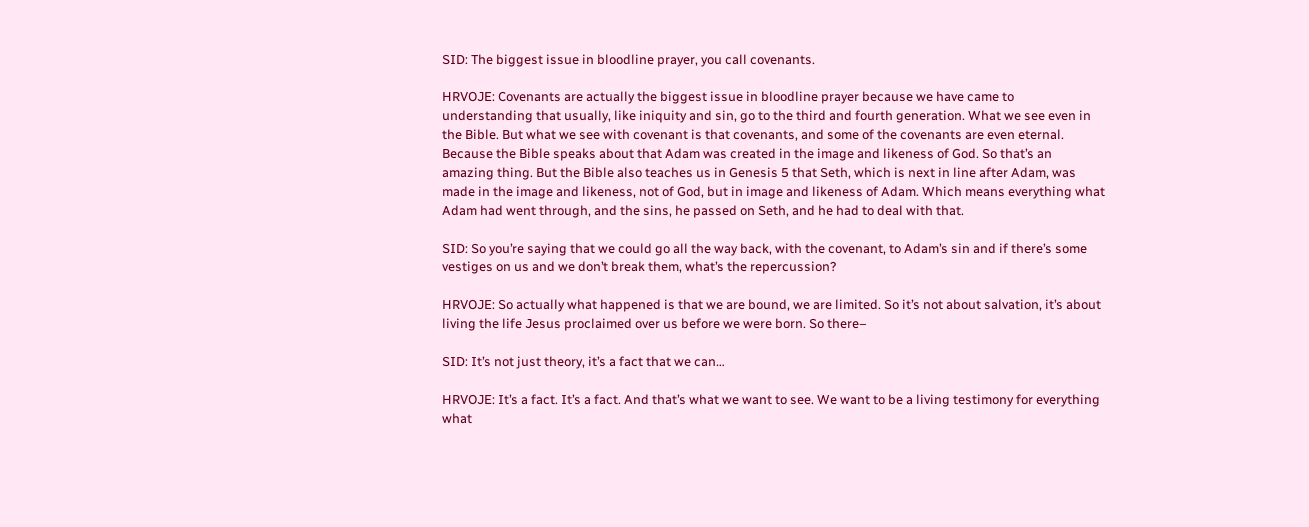SID: The biggest issue in bloodline prayer, you call covenants.

HRVOJE: Covenants are actually the biggest issue in bloodline prayer because we have came to understanding that usually, like iniquity and sin, go to the third and fourth generation. What we see even in the Bible. But what we see with covenant is that covenants, and some of the covenants are even eternal. Because the Bible speaks about that Adam was created in the image and likeness of God. So that’s an amazing thing. But the Bible also teaches us in Genesis 5 that Seth, which is next in line after Adam, was made in the image and likeness, not of God, but in image and likeness of Adam. Which means everything what Adam had went through, and the sins, he passed on Seth, and he had to deal with that.

SID: So you’re saying that we could go all the way back, with the covenant, to Adam’s sin and if there’s some vestiges on us and we don’t break them, what’s the repercussion?

HRVOJE: So actually what happened is that we are bound, we are limited. So it’s not about salvation, it’s about living the life Jesus proclaimed over us before we were born. So there–

SID: It’s not just theory, it’s a fact that we can…

HRVOJE: It’s a fact. It’s a fact. And that’s what we want to see. We want to be a living testimony for everything what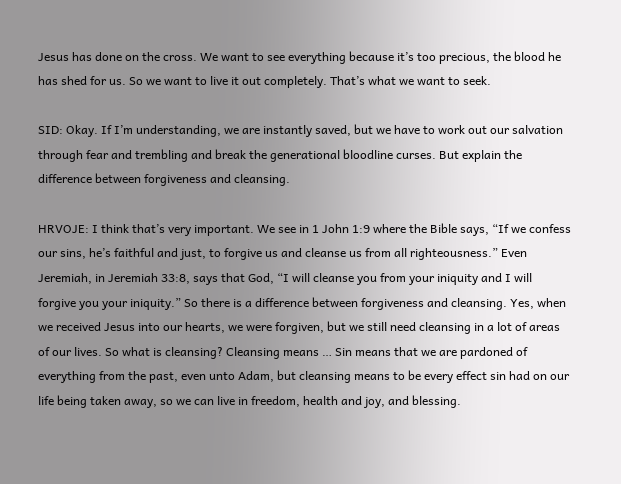Jesus has done on the cross. We want to see everything because it’s too precious, the blood he has shed for us. So we want to live it out completely. That’s what we want to seek.

SID: Okay. If I’m understanding, we are instantly saved, but we have to work out our salvation through fear and trembling and break the generational bloodline curses. But explain the difference between forgiveness and cleansing.

HRVOJE: I think that’s very important. We see in 1 John 1:9 where the Bible says, “If we confess our sins, he’s faithful and just, to forgive us and cleanse us from all righteousness.” Even Jeremiah, in Jeremiah 33:8, says that God, “I will cleanse you from your iniquity and I will forgive you your iniquity.” So there is a difference between forgiveness and cleansing. Yes, when we received Jesus into our hearts, we were forgiven, but we still need cleansing in a lot of areas of our lives. So what is cleansing? Cleansing means … Sin means that we are pardoned of everything from the past, even unto Adam, but cleansing means to be every effect sin had on our life being taken away, so we can live in freedom, health and joy, and blessing.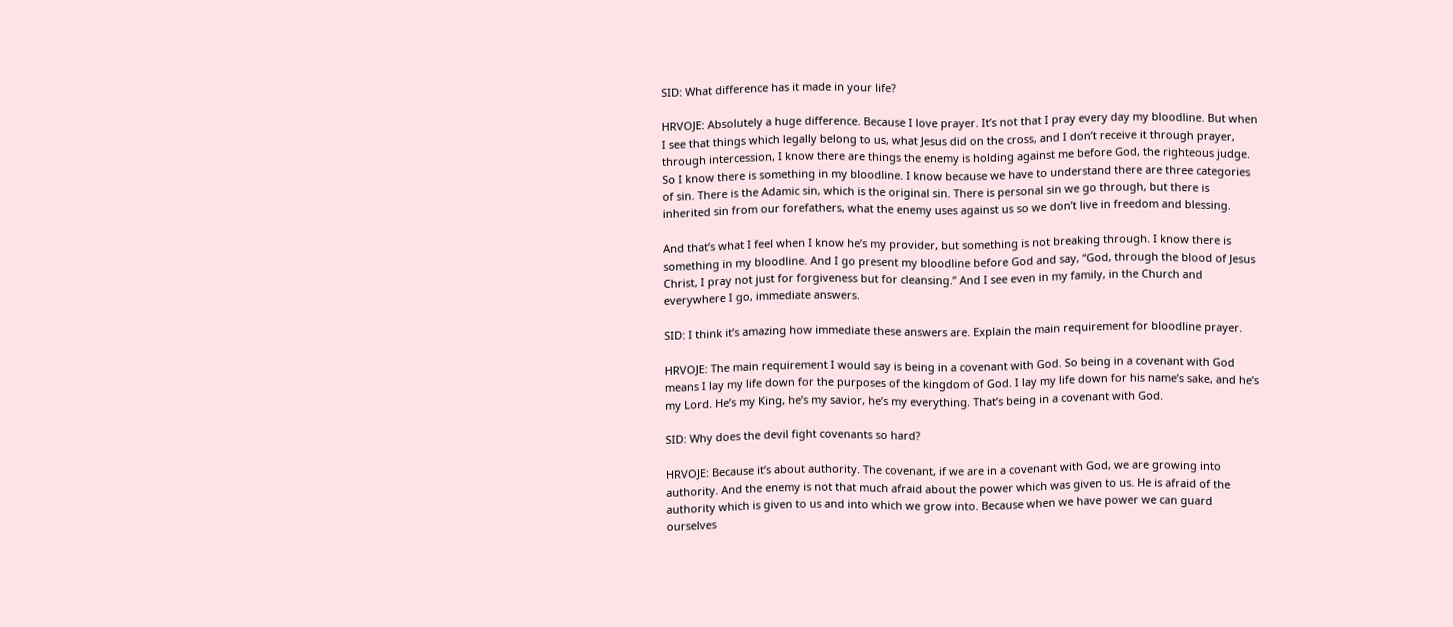SID: What difference has it made in your life?

HRVOJE: Absolutely a huge difference. Because I love prayer. It’s not that I pray every day my bloodline. But when I see that things which legally belong to us, what Jesus did on the cross, and I don’t receive it through prayer, through intercession, I know there are things the enemy is holding against me before God, the righteous judge. So I know there is something in my bloodline. I know because we have to understand there are three categories of sin. There is the Adamic sin, which is the original sin. There is personal sin we go through, but there is inherited sin from our forefathers, what the enemy uses against us so we don’t live in freedom and blessing.

And that’s what I feel when I know he’s my provider, but something is not breaking through. I know there is something in my bloodline. And I go present my bloodline before God and say, “God, through the blood of Jesus Christ, I pray not just for forgiveness but for cleansing.” And I see even in my family, in the Church and everywhere I go, immediate answers.

SID: I think it’s amazing how immediate these answers are. Explain the main requirement for bloodline prayer.

HRVOJE: The main requirement I would say is being in a covenant with God. So being in a covenant with God means I lay my life down for the purposes of the kingdom of God. I lay my life down for his name’s sake, and he’s my Lord. He’s my King, he’s my savior, he’s my everything. That’s being in a covenant with God.

SID: Why does the devil fight covenants so hard?

HRVOJE: Because it’s about authority. The covenant, if we are in a covenant with God, we are growing into authority. And the enemy is not that much afraid about the power which was given to us. He is afraid of the authority which is given to us and into which we grow into. Because when we have power we can guard ourselves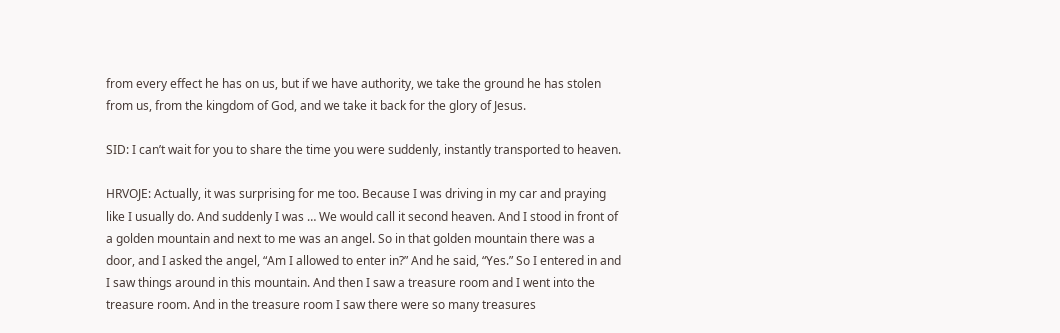from every effect he has on us, but if we have authority, we take the ground he has stolen from us, from the kingdom of God, and we take it back for the glory of Jesus.

SID: I can’t wait for you to share the time you were suddenly, instantly transported to heaven.

HRVOJE: Actually, it was surprising for me too. Because I was driving in my car and praying like I usually do. And suddenly I was … We would call it second heaven. And I stood in front of a golden mountain and next to me was an angel. So in that golden mountain there was a door, and I asked the angel, “Am I allowed to enter in?” And he said, “Yes.” So I entered in and I saw things around in this mountain. And then I saw a treasure room and I went into the treasure room. And in the treasure room I saw there were so many treasures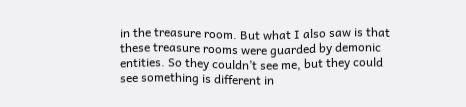in the treasure room. But what I also saw is that these treasure rooms were guarded by demonic entities. So they couldn’t see me, but they could see something is different in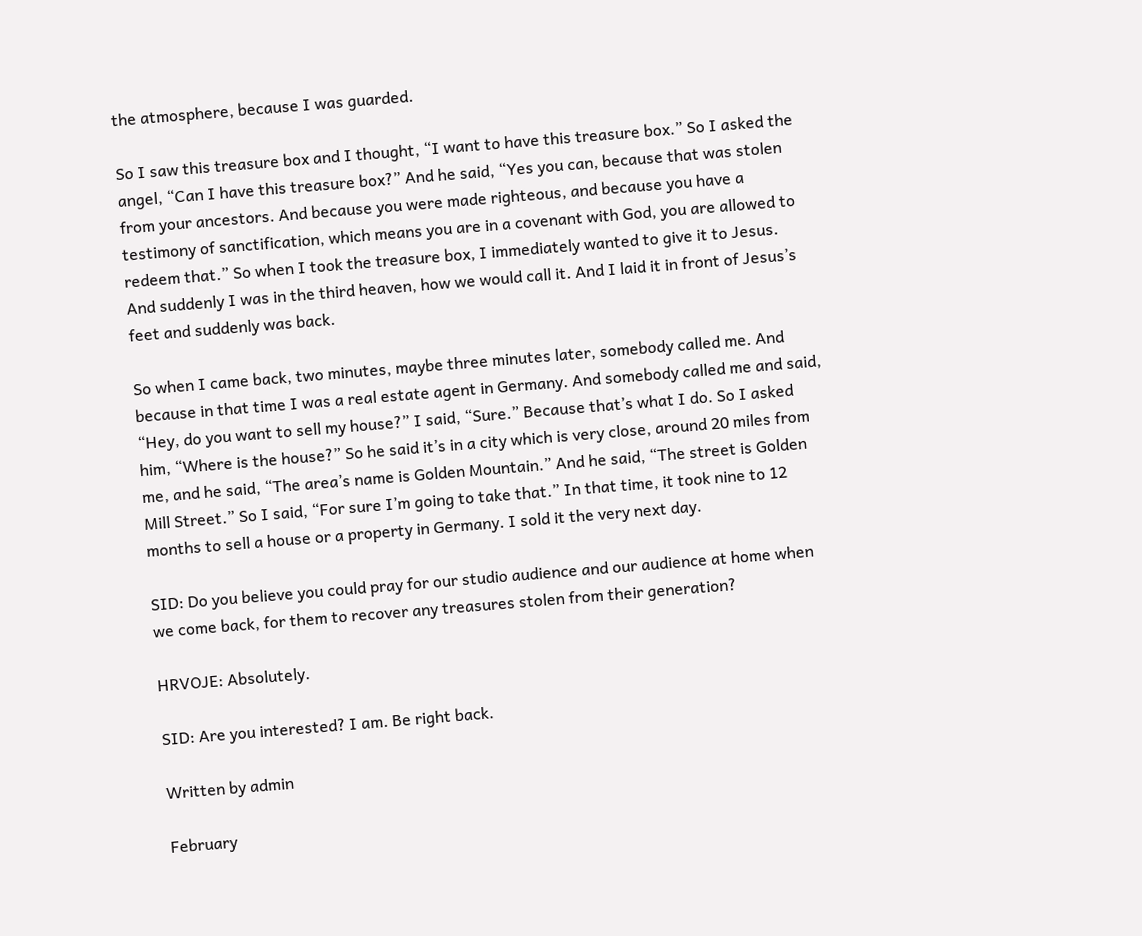the atmosphere, because I was guarded.

So I saw this treasure box and I thought, “I want to have this treasure box.” So I asked the angel, “Can I have this treasure box?” And he said, “Yes you can, because that was stolen from your ancestors. And because you were made righteous, and because you have a testimony of sanctification, which means you are in a covenant with God, you are allowed to redeem that.” So when I took the treasure box, I immediately wanted to give it to Jesus. And suddenly I was in the third heaven, how we would call it. And I laid it in front of Jesus’s feet and suddenly was back.

So when I came back, two minutes, maybe three minutes later, somebody called me. And because in that time I was a real estate agent in Germany. And somebody called me and said, “Hey, do you want to sell my house?” I said, “Sure.” Because that’s what I do. So I asked him, “Where is the house?” So he said it’s in a city which is very close, around 20 miles from me, and he said, “The area’s name is Golden Mountain.” And he said, “The street is Golden Mill Street.” So I said, “For sure I’m going to take that.” In that time, it took nine to 12 months to sell a house or a property in Germany. I sold it the very next day.

SID: Do you believe you could pray for our studio audience and our audience at home when we come back, for them to recover any treasures stolen from their generation?

HRVOJE: Absolutely.

SID: Are you interested? I am. Be right back.

Written by admin

February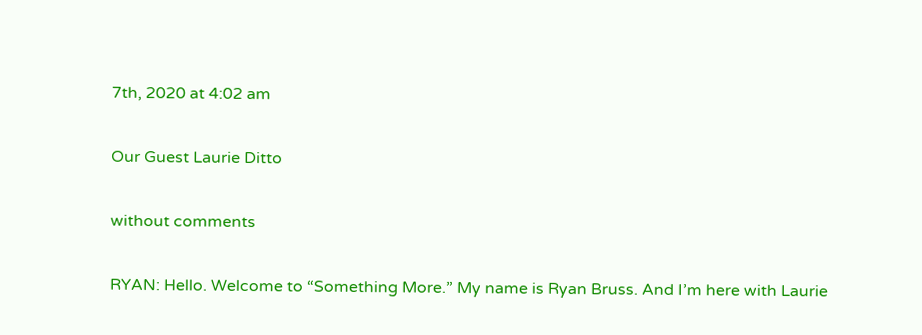7th, 2020 at 4:02 am

Our Guest Laurie Ditto

without comments

RYAN: Hello. Welcome to “Something More.” My name is Ryan Bruss. And I’m here with Laurie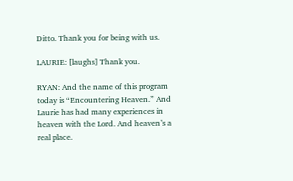Ditto. Thank you for being with us.

LAURIE: [laughs] Thank you.

RYAN: And the name of this program today is “Encountering Heaven.” And Laurie has had many experiences in heaven with the Lord. And heaven’s a real place.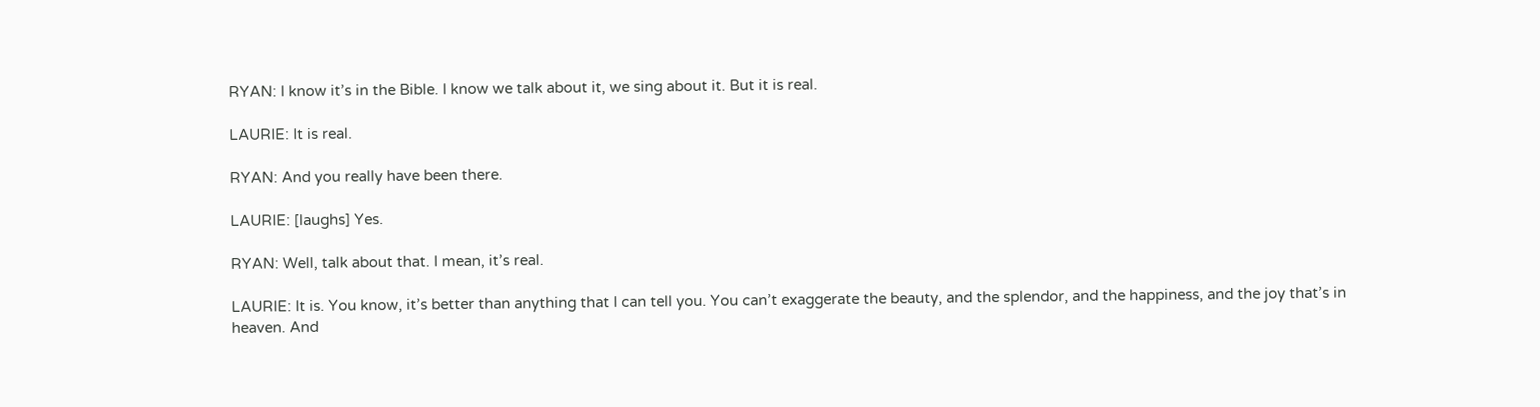RYAN: I know it’s in the Bible. I know we talk about it, we sing about it. But it is real.

LAURIE: It is real.

RYAN: And you really have been there.

LAURIE: [laughs] Yes.

RYAN: Well, talk about that. I mean, it’s real.

LAURIE: It is. You know, it’s better than anything that I can tell you. You can’t exaggerate the beauty, and the splendor, and the happiness, and the joy that’s in heaven. And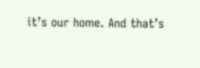it’s our home. And that’s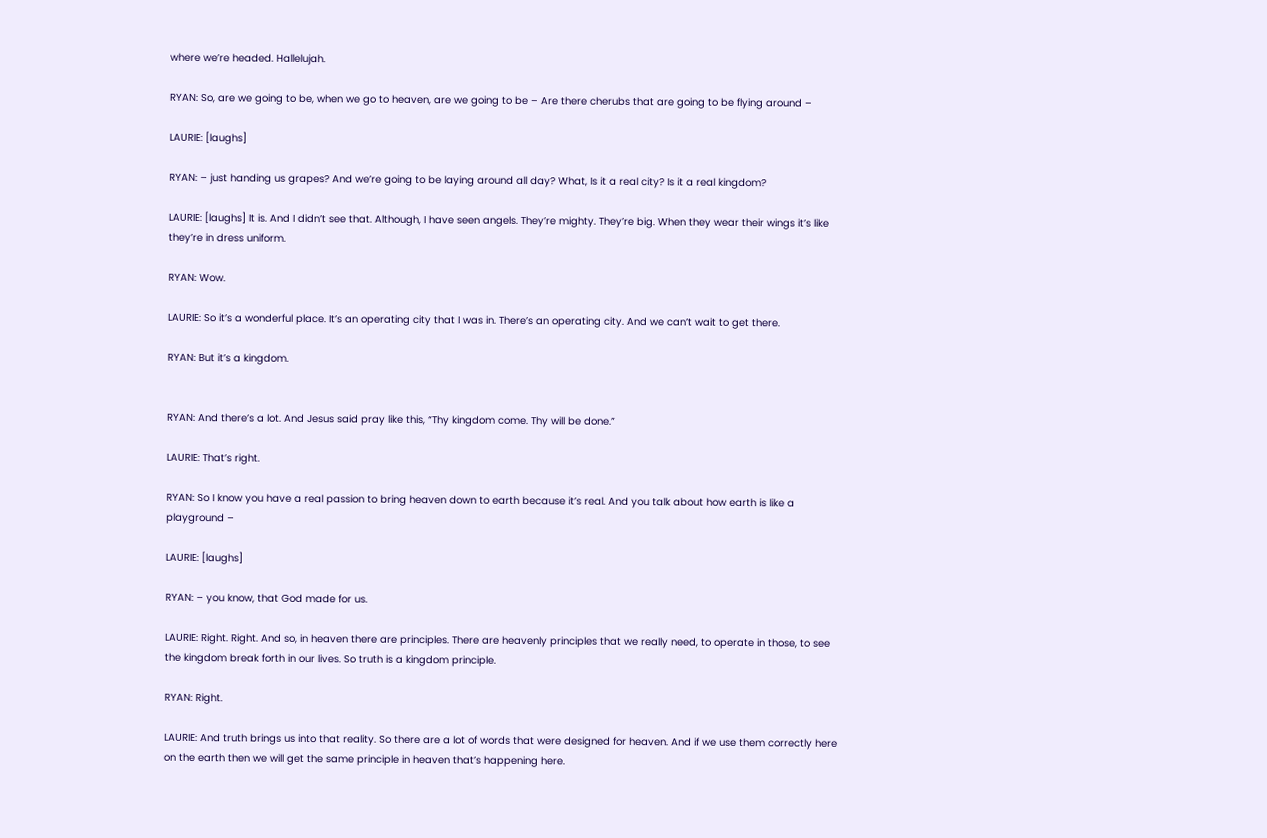where we’re headed. Hallelujah.

RYAN: So, are we going to be, when we go to heaven, are we going to be – Are there cherubs that are going to be flying around –

LAURIE: [laughs]

RYAN: – just handing us grapes? And we’re going to be laying around all day? What, Is it a real city? Is it a real kingdom?

LAURIE: [laughs] It is. And I didn’t see that. Although, I have seen angels. They’re mighty. They’re big. When they wear their wings it’s like they’re in dress uniform.

RYAN: Wow.

LAURIE: So it’s a wonderful place. It’s an operating city that I was in. There’s an operating city. And we can’t wait to get there.

RYAN: But it’s a kingdom.


RYAN: And there’s a lot. And Jesus said pray like this, “Thy kingdom come. Thy will be done.”

LAURIE: That’s right.

RYAN: So I know you have a real passion to bring heaven down to earth because it’s real. And you talk about how earth is like a playground –

LAURIE: [laughs]

RYAN: – you know, that God made for us.

LAURIE: Right. Right. And so, in heaven there are principles. There are heavenly principles that we really need, to operate in those, to see the kingdom break forth in our lives. So truth is a kingdom principle.

RYAN: Right.

LAURIE: And truth brings us into that reality. So there are a lot of words that were designed for heaven. And if we use them correctly here on the earth then we will get the same principle in heaven that’s happening here.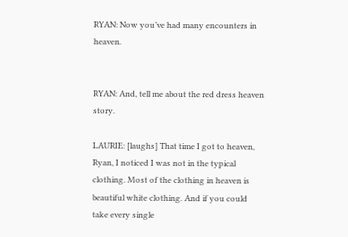RYAN: Now you’ve had many encounters in heaven.


RYAN: And, tell me about the red dress heaven story.

LAURIE: [laughs] That time I got to heaven, Ryan, I noticed I was not in the typical clothing. Most of the clothing in heaven is beautiful white clothing. And if you could take every single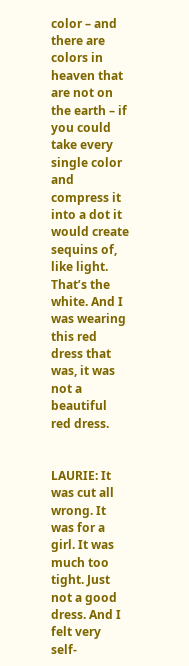color – and there are colors in heaven that are not on the earth – if you could take every single color and compress it into a dot it would create sequins of, like light. That’s the white. And I was wearing this red dress that was, it was not a beautiful red dress.


LAURIE: It was cut all wrong. It was for a girl. It was much too tight. Just not a good dress. And I felt very self-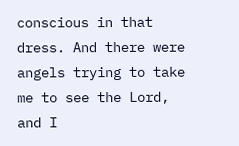conscious in that dress. And there were angels trying to take me to see the Lord, and I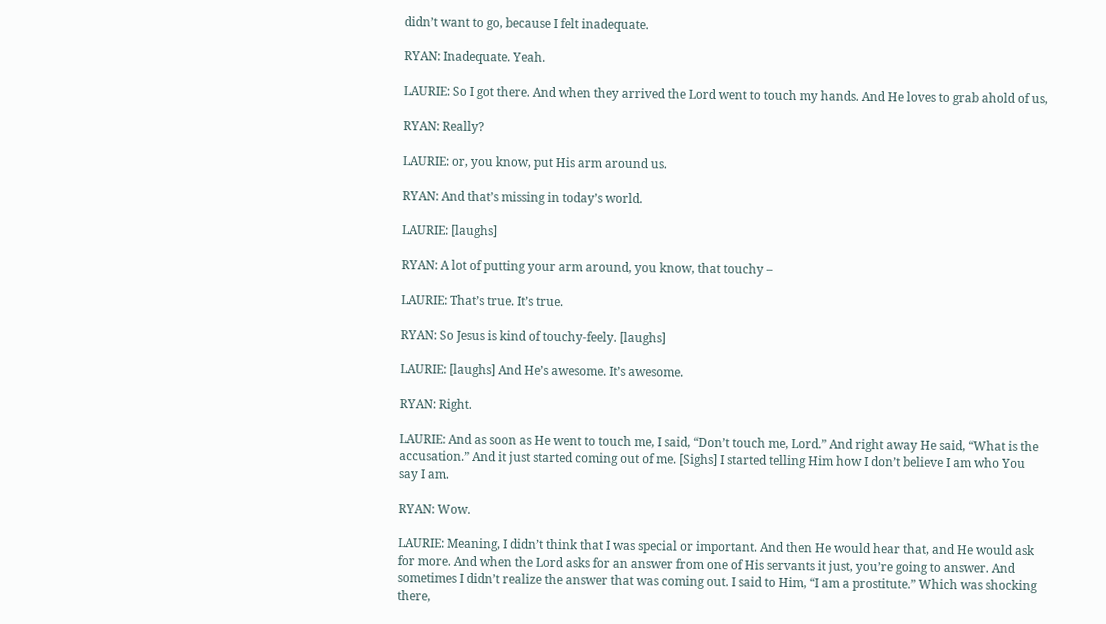didn’t want to go, because I felt inadequate.

RYAN: Inadequate. Yeah.

LAURIE: So I got there. And when they arrived the Lord went to touch my hands. And He loves to grab ahold of us,

RYAN: Really?

LAURIE: or, you know, put His arm around us.

RYAN: And that’s missing in today’s world.

LAURIE: [laughs]

RYAN: A lot of putting your arm around, you know, that touchy –

LAURIE: That’s true. It’s true.

RYAN: So Jesus is kind of touchy-feely. [laughs]

LAURIE: [laughs] And He’s awesome. It’s awesome.

RYAN: Right.

LAURIE: And as soon as He went to touch me, I said, “Don’t touch me, Lord.” And right away He said, “What is the accusation.” And it just started coming out of me. [Sighs] I started telling Him how I don’t believe I am who You say I am.

RYAN: Wow.

LAURIE: Meaning, I didn’t think that I was special or important. And then He would hear that, and He would ask for more. And when the Lord asks for an answer from one of His servants it just, you’re going to answer. And sometimes I didn’t realize the answer that was coming out. I said to Him, “I am a prostitute.” Which was shocking there,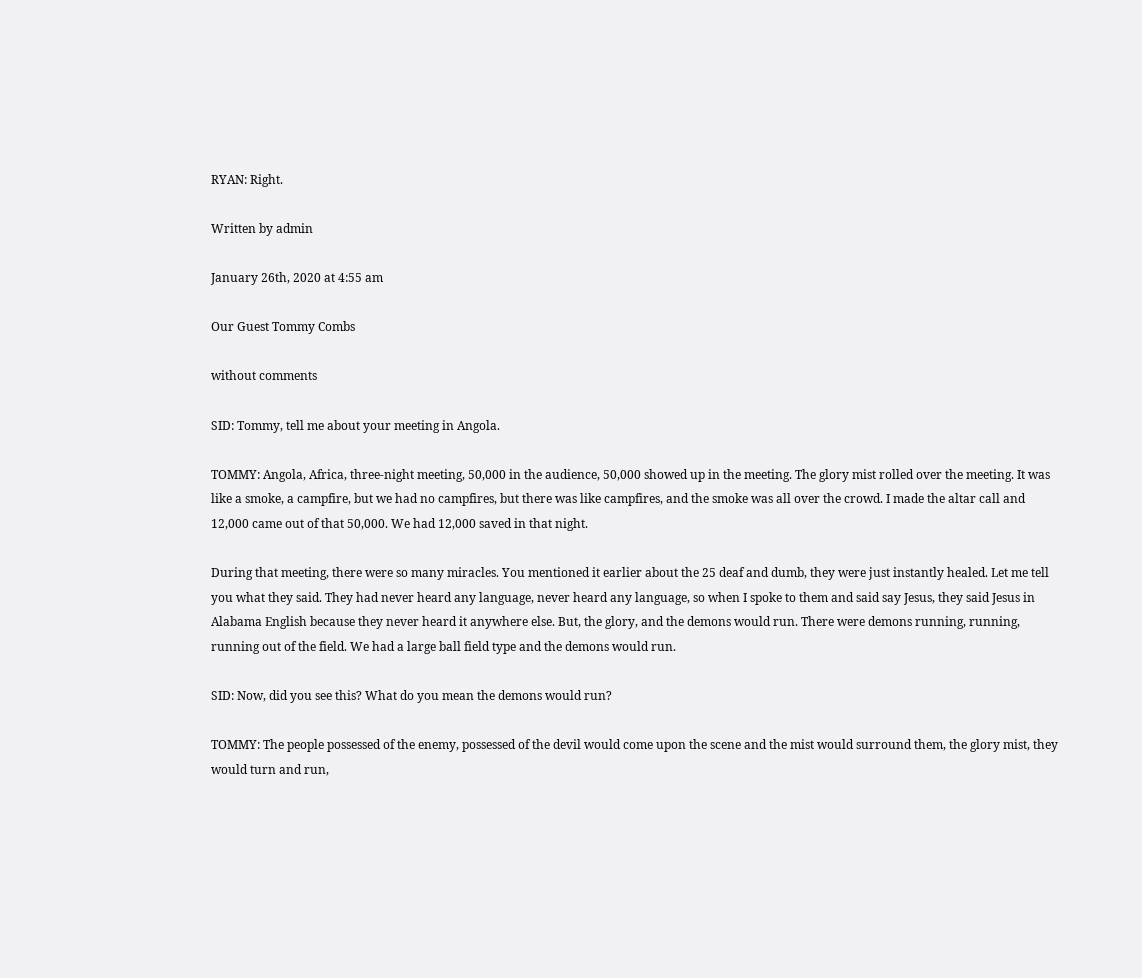RYAN: Right.

Written by admin

January 26th, 2020 at 4:55 am

Our Guest Tommy Combs

without comments

SID: Tommy, tell me about your meeting in Angola.

TOMMY: Angola, Africa, three-night meeting, 50,000 in the audience, 50,000 showed up in the meeting. The glory mist rolled over the meeting. It was like a smoke, a campfire, but we had no campfires, but there was like campfires, and the smoke was all over the crowd. I made the altar call and 12,000 came out of that 50,000. We had 12,000 saved in that night.

During that meeting, there were so many miracles. You mentioned it earlier about the 25 deaf and dumb, they were just instantly healed. Let me tell you what they said. They had never heard any language, never heard any language, so when I spoke to them and said say Jesus, they said Jesus in Alabama English because they never heard it anywhere else. But, the glory, and the demons would run. There were demons running, running, running out of the field. We had a large ball field type and the demons would run.

SID: Now, did you see this? What do you mean the demons would run?

TOMMY: The people possessed of the enemy, possessed of the devil would come upon the scene and the mist would surround them, the glory mist, they would turn and run,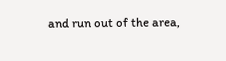and run out of the area,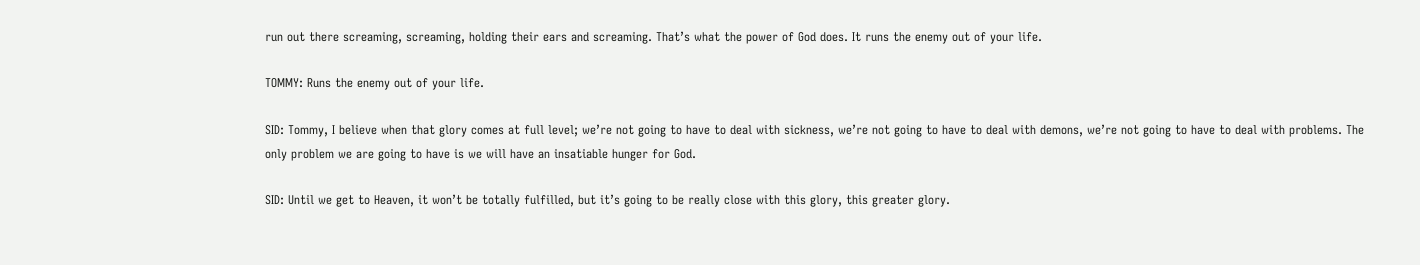run out there screaming, screaming, holding their ears and screaming. That’s what the power of God does. It runs the enemy out of your life.

TOMMY: Runs the enemy out of your life.

SID: Tommy, I believe when that glory comes at full level; we’re not going to have to deal with sickness, we’re not going to have to deal with demons, we’re not going to have to deal with problems. The only problem we are going to have is we will have an insatiable hunger for God.

SID: Until we get to Heaven, it won’t be totally fulfilled, but it’s going to be really close with this glory, this greater glory.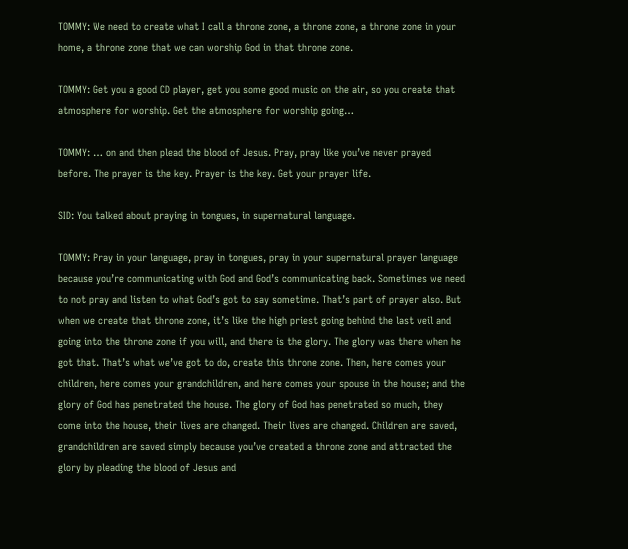TOMMY: We need to create what I call a throne zone, a throne zone, a throne zone in your home, a throne zone that we can worship God in that throne zone.

TOMMY: Get you a good CD player, get you some good music on the air, so you create that atmosphere for worship. Get the atmosphere for worship going…

TOMMY: … on and then plead the blood of Jesus. Pray, pray like you’ve never prayed before. The prayer is the key. Prayer is the key. Get your prayer life.

SID: You talked about praying in tongues, in supernatural language.

TOMMY: Pray in your language, pray in tongues, pray in your supernatural prayer language because you’re communicating with God and God’s communicating back. Sometimes we need to not pray and listen to what God’s got to say sometime. That’s part of prayer also. But when we create that throne zone, it’s like the high priest going behind the last veil and going into the throne zone if you will, and there is the glory. The glory was there when he got that. That’s what we’ve got to do, create this throne zone. Then, here comes your children, here comes your grandchildren, and here comes your spouse in the house; and the glory of God has penetrated the house. The glory of God has penetrated so much, they come into the house, their lives are changed. Their lives are changed. Children are saved, grandchildren are saved simply because you’ve created a throne zone and attracted the glory by pleading the blood of Jesus and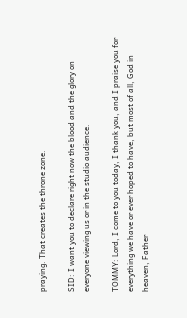praying. That creates the throne zone.

SID: I want you to declare right now the blood and the glory on everyone viewing us or in the studio audience.

TOMMY: Lord, I come to you today, I thank you, and I praise you for everything we have or ever hoped to have, but most of all, God in heaven, Father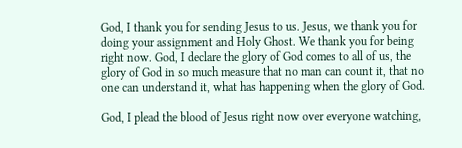God, I thank you for sending Jesus to us. Jesus, we thank you for doing your assignment and Holy Ghost. We thank you for being right now. God, I declare the glory of God comes to all of us, the glory of God in so much measure that no man can count it, that no one can understand it, what has happening when the glory of God.

God, I plead the blood of Jesus right now over everyone watching,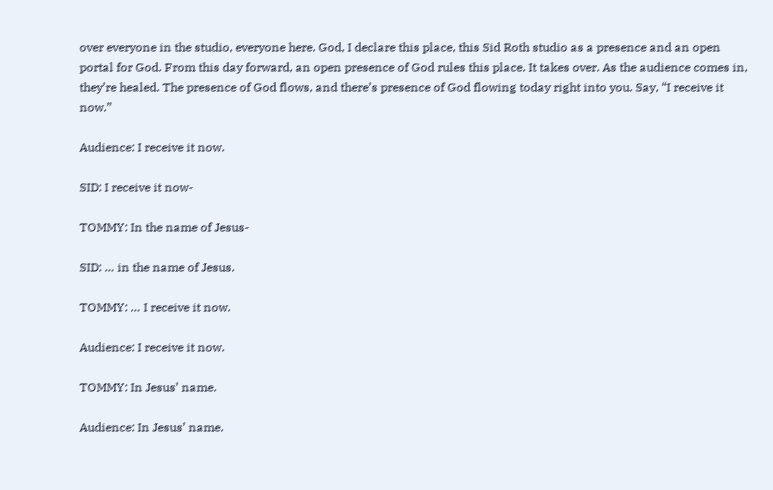over everyone in the studio, everyone here. God, I declare this place, this Sid Roth studio as a presence and an open portal for God. From this day forward, an open presence of God rules this place. It takes over. As the audience comes in, they’re healed. The presence of God flows, and there’s presence of God flowing today right into you. Say, “I receive it now.”

Audience: I receive it now.

SID: I receive it now-

TOMMY: In the name of Jesus-

SID: … in the name of Jesus.

TOMMY: … I receive it now.

Audience: I receive it now.

TOMMY: In Jesus’ name.

Audience: In Jesus’ name.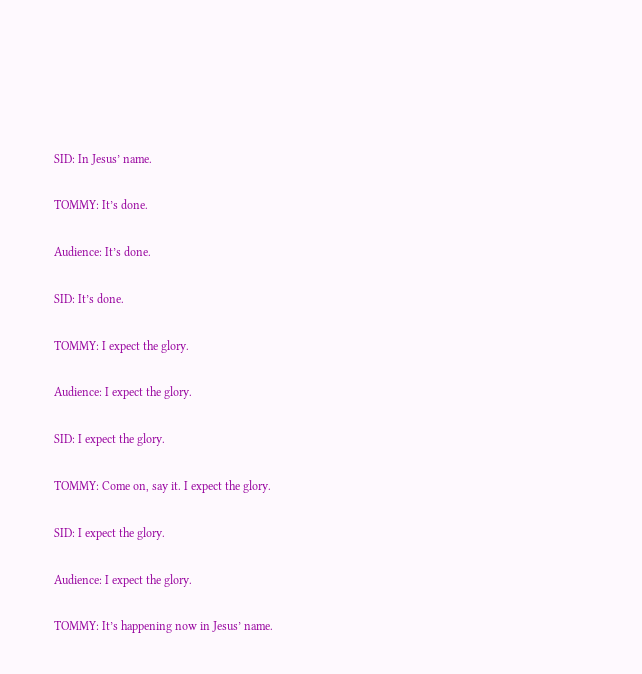SID: In Jesus’ name.

TOMMY: It’s done.

Audience: It’s done.

SID: It’s done.

TOMMY: I expect the glory.

Audience: I expect the glory.

SID: I expect the glory.

TOMMY: Come on, say it. I expect the glory.

SID: I expect the glory.

Audience: I expect the glory.

TOMMY: It’s happening now in Jesus’ name.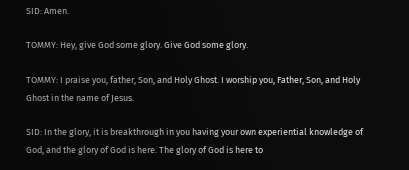SID: Amen.

TOMMY: Hey, give God some glory. Give God some glory.

TOMMY: I praise you, father, Son, and Holy Ghost. I worship you, Father, Son, and Holy Ghost in the name of Jesus.

SID: In the glory, it is breakthrough in you having your own experiential knowledge of God, and the glory of God is here. The glory of God is here to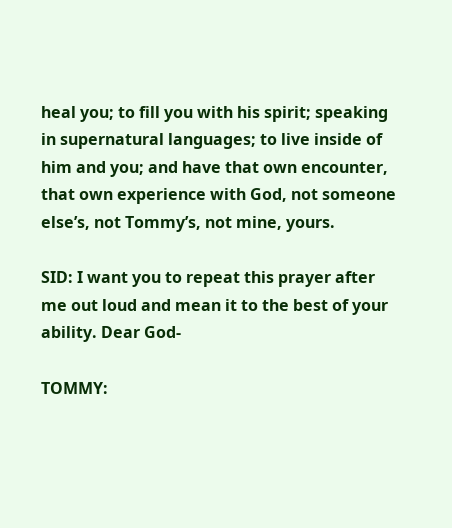heal you; to fill you with his spirit; speaking in supernatural languages; to live inside of him and you; and have that own encounter, that own experience with God, not someone else’s, not Tommy’s, not mine, yours.

SID: I want you to repeat this prayer after me out loud and mean it to the best of your ability. Dear God-

TOMMY: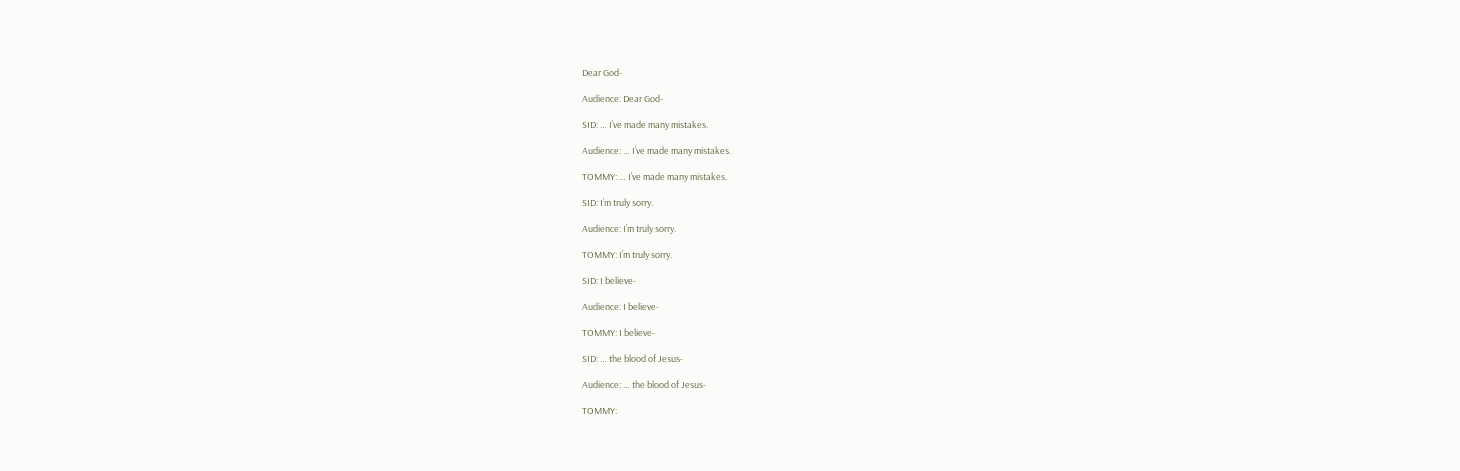Dear God-

Audience: Dear God-

SID: … I’ve made many mistakes.

Audience: … I’ve made many mistakes.

TOMMY: … I’ve made many mistakes.

SID: I’m truly sorry.

Audience: I’m truly sorry.

TOMMY: I’m truly sorry.

SID: I believe-

Audience: I believe-

TOMMY: I believe-

SID: … the blood of Jesus-

Audience: … the blood of Jesus-

TOMMY: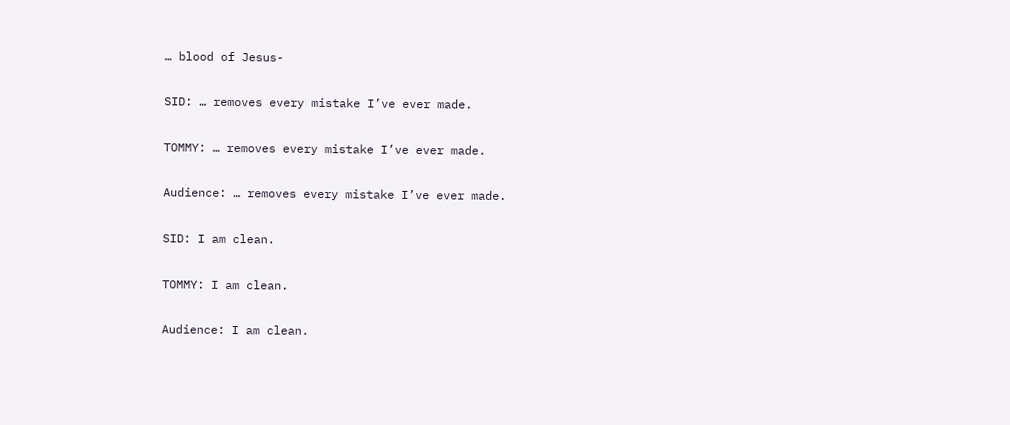… blood of Jesus-

SID: … removes every mistake I’ve ever made.

TOMMY: … removes every mistake I’ve ever made.

Audience: … removes every mistake I’ve ever made.

SID: I am clean.

TOMMY: I am clean.

Audience: I am clean.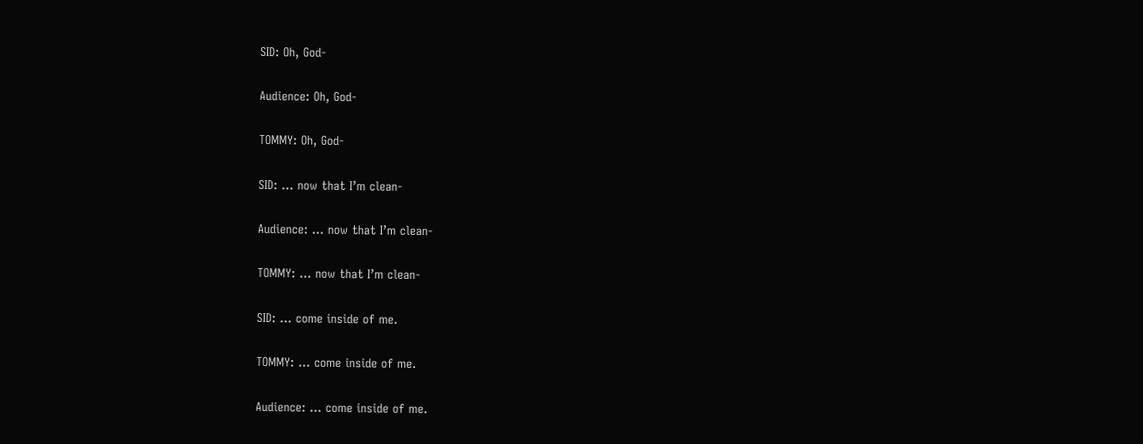SID: Oh, God-

Audience: Oh, God-

TOMMY: Oh, God-

SID: … now that I’m clean-

Audience: … now that I’m clean-

TOMMY: … now that I’m clean-

SID: … come inside of me.

TOMMY: … come inside of me.

Audience: … come inside of me.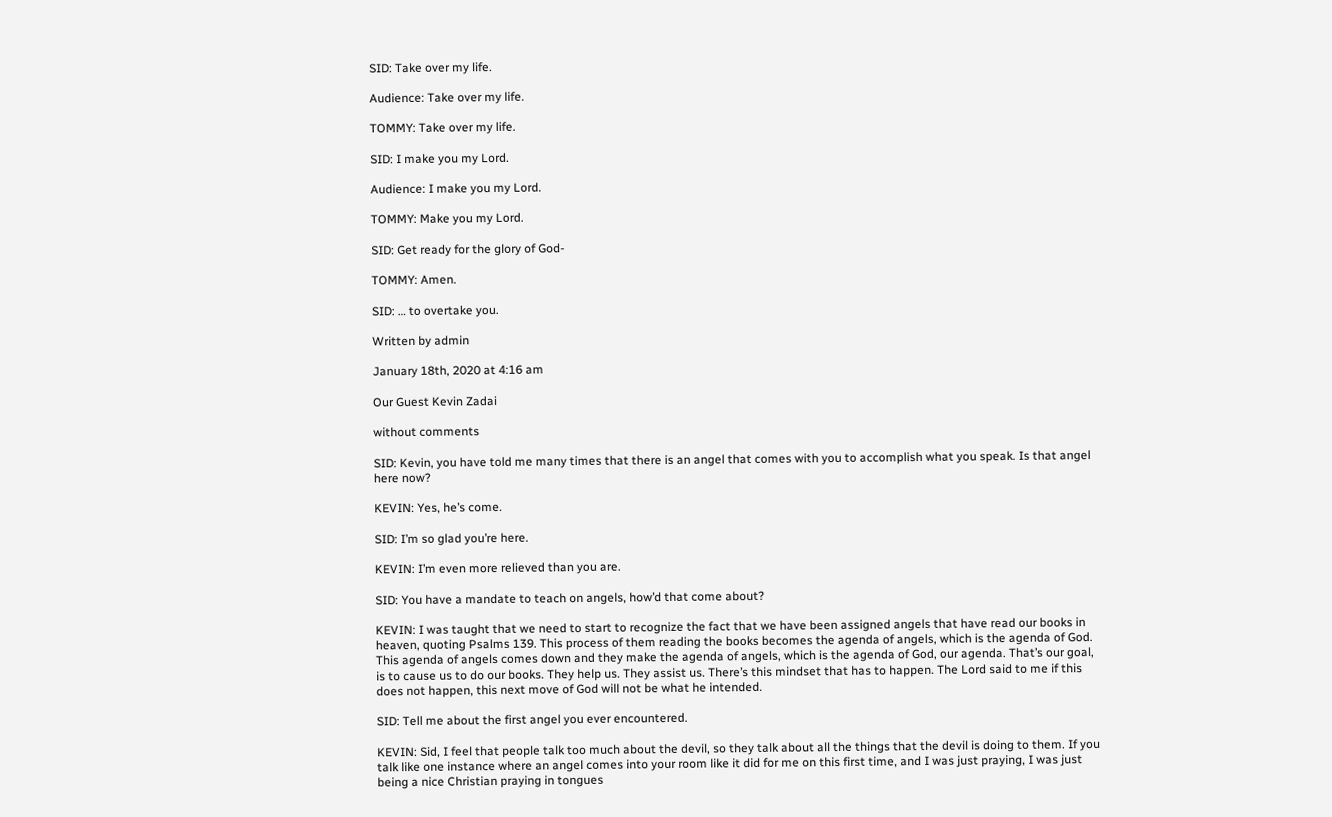SID: Take over my life.

Audience: Take over my life.

TOMMY: Take over my life.

SID: I make you my Lord.

Audience: I make you my Lord.

TOMMY: Make you my Lord.

SID: Get ready for the glory of God-

TOMMY: Amen.

SID: … to overtake you.

Written by admin

January 18th, 2020 at 4:16 am

Our Guest Kevin Zadai

without comments

SID: Kevin, you have told me many times that there is an angel that comes with you to accomplish what you speak. Is that angel here now?

KEVIN: Yes, he’s come.

SID: I’m so glad you’re here.

KEVIN: I’m even more relieved than you are.

SID: You have a mandate to teach on angels, how’d that come about?

KEVIN: I was taught that we need to start to recognize the fact that we have been assigned angels that have read our books in heaven, quoting Psalms 139. This process of them reading the books becomes the agenda of angels, which is the agenda of God. This agenda of angels comes down and they make the agenda of angels, which is the agenda of God, our agenda. That’s our goal, is to cause us to do our books. They help us. They assist us. There’s this mindset that has to happen. The Lord said to me if this does not happen, this next move of God will not be what he intended.

SID: Tell me about the first angel you ever encountered.

KEVIN: Sid, I feel that people talk too much about the devil, so they talk about all the things that the devil is doing to them. If you talk like one instance where an angel comes into your room like it did for me on this first time, and I was just praying, I was just being a nice Christian praying in tongues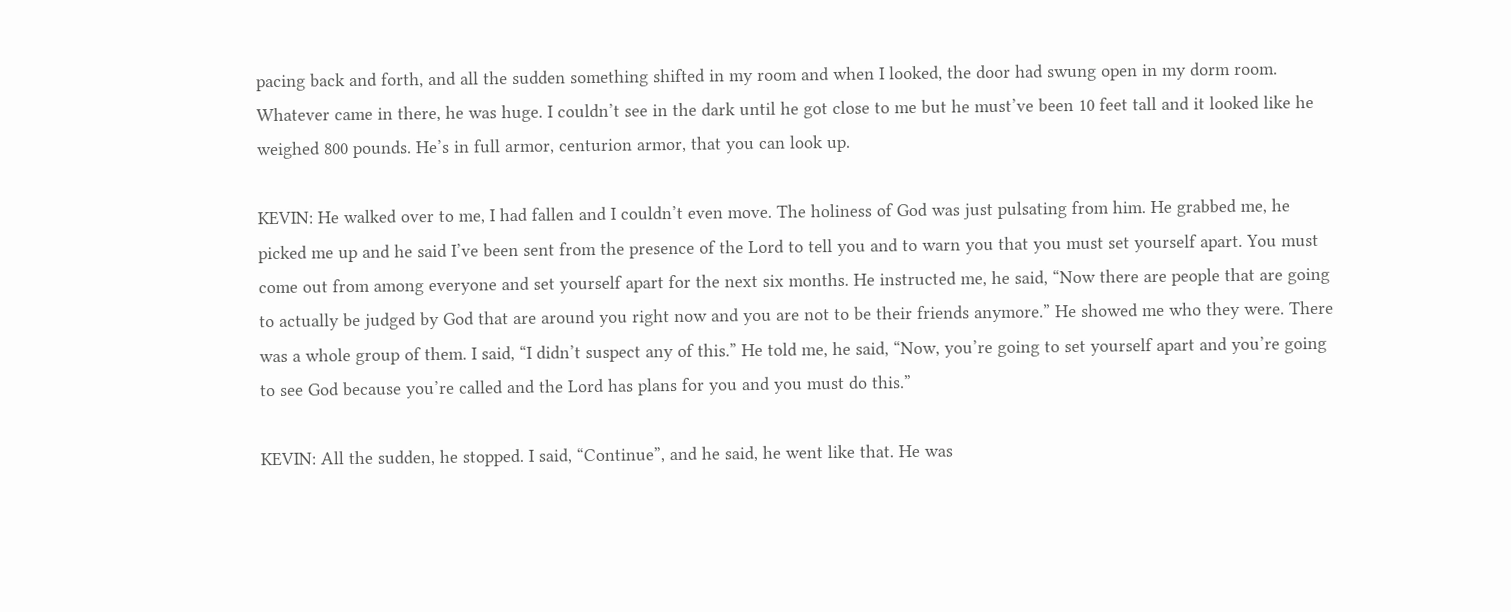pacing back and forth, and all the sudden something shifted in my room and when I looked, the door had swung open in my dorm room. Whatever came in there, he was huge. I couldn’t see in the dark until he got close to me but he must’ve been 10 feet tall and it looked like he weighed 800 pounds. He’s in full armor, centurion armor, that you can look up.

KEVIN: He walked over to me, I had fallen and I couldn’t even move. The holiness of God was just pulsating from him. He grabbed me, he picked me up and he said I’ve been sent from the presence of the Lord to tell you and to warn you that you must set yourself apart. You must come out from among everyone and set yourself apart for the next six months. He instructed me, he said, “Now there are people that are going to actually be judged by God that are around you right now and you are not to be their friends anymore.” He showed me who they were. There was a whole group of them. I said, “I didn’t suspect any of this.” He told me, he said, “Now, you’re going to set yourself apart and you’re going to see God because you’re called and the Lord has plans for you and you must do this.”

KEVIN: All the sudden, he stopped. I said, “Continue”, and he said, he went like that. He was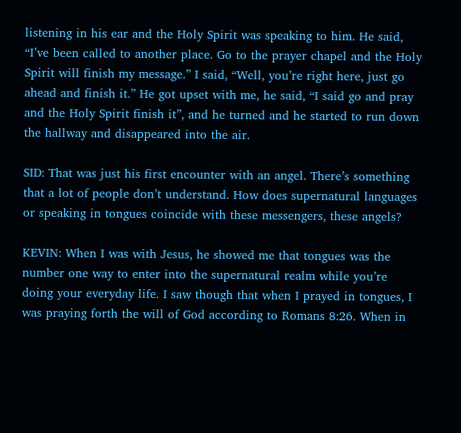listening in his ear and the Holy Spirit was speaking to him. He said, “I’ve been called to another place. Go to the prayer chapel and the Holy Spirit will finish my message.” I said, “Well, you’re right here, just go ahead and finish it.” He got upset with me, he said, “I said go and pray and the Holy Spirit finish it”, and he turned and he started to run down the hallway and disappeared into the air.

SID: That was just his first encounter with an angel. There’s something that a lot of people don’t understand. How does supernatural languages or speaking in tongues coincide with these messengers, these angels?

KEVIN: When I was with Jesus, he showed me that tongues was the number one way to enter into the supernatural realm while you’re doing your everyday life. I saw though that when I prayed in tongues, I was praying forth the will of God according to Romans 8:26. When in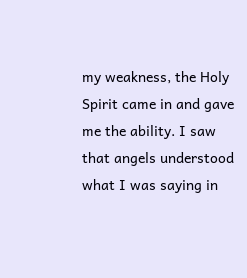my weakness, the Holy Spirit came in and gave me the ability. I saw that angels understood what I was saying in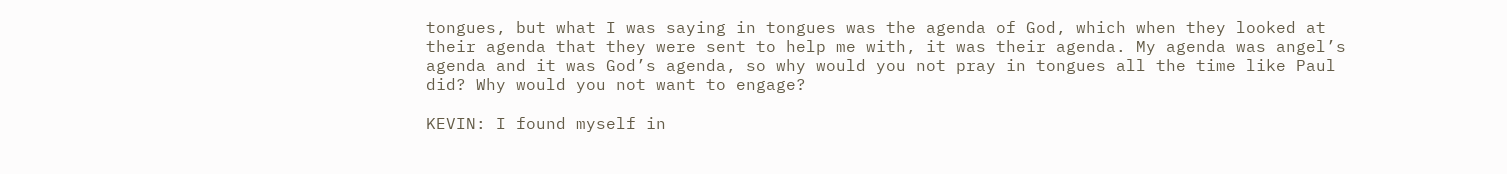tongues, but what I was saying in tongues was the agenda of God, which when they looked at their agenda that they were sent to help me with, it was their agenda. My agenda was angel’s agenda and it was God’s agenda, so why would you not pray in tongues all the time like Paul did? Why would you not want to engage?

KEVIN: I found myself in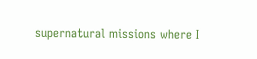supernatural missions where I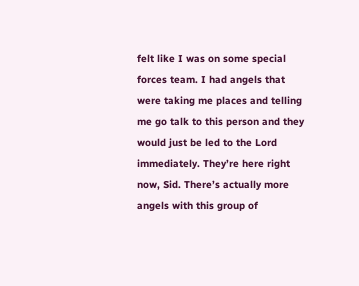felt like I was on some special forces team. I had angels that were taking me places and telling me go talk to this person and they would just be led to the Lord immediately. They’re here right now, Sid. There’s actually more angels with this group of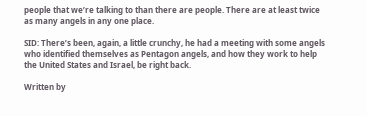people that we’re talking to than there are people. There are at least twice as many angels in any one place.

SID: There’s been, again, a little crunchy, he had a meeting with some angels who identified themselves as Pentagon angels, and how they work to help the United States and Israel, be right back.

Written by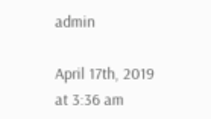admin

April 17th, 2019 at 3:36 am